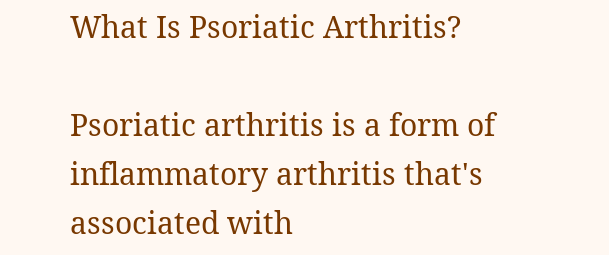What Is Psoriatic Arthritis?

Psoriatic arthritis is a form of inflammatory arthritis that's associated with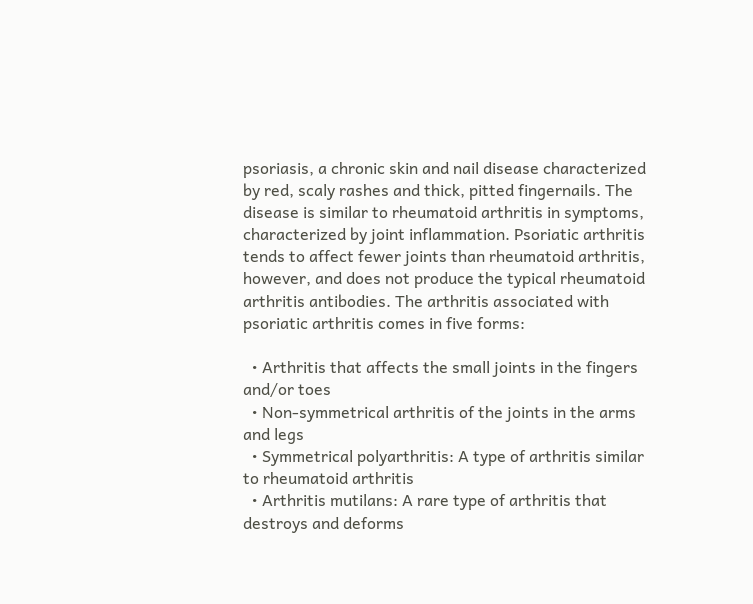psoriasis, a chronic skin and nail disease characterized by red, scaly rashes and thick, pitted fingernails. The disease is similar to rheumatoid arthritis in symptoms, characterized by joint inflammation. Psoriatic arthritis tends to affect fewer joints than rheumatoid arthritis, however, and does not produce the typical rheumatoid arthritis antibodies. The arthritis associated with psoriatic arthritis comes in five forms:

  • Arthritis that affects the small joints in the fingers and/or toes
  • Non-symmetrical arthritis of the joints in the arms and legs
  • Symmetrical polyarthritis: A type of arthritis similar to rheumatoid arthritis
  • Arthritis mutilans: A rare type of arthritis that destroys and deforms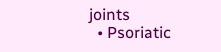joints
  • Psoriatic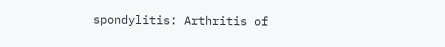spondylitis: Arthritis of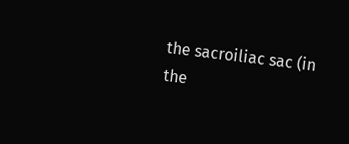the sacroiliac sac (in the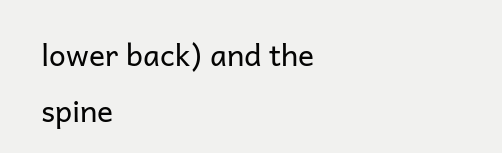lower back) and the spine